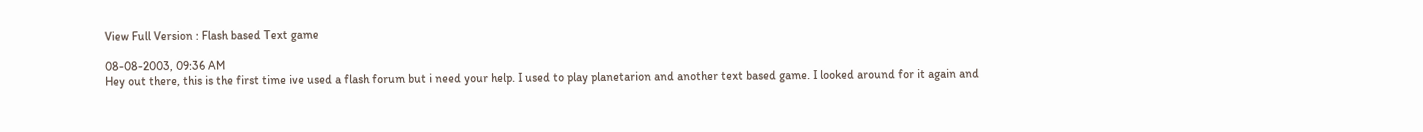View Full Version : Flash based Text game

08-08-2003, 09:36 AM
Hey out there, this is the first time ive used a flash forum but i need your help. I used to play planetarion and another text based game. I looked around for it again and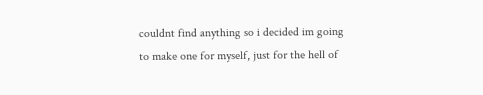couldnt find anything so i decided im going to make one for myself, just for the hell of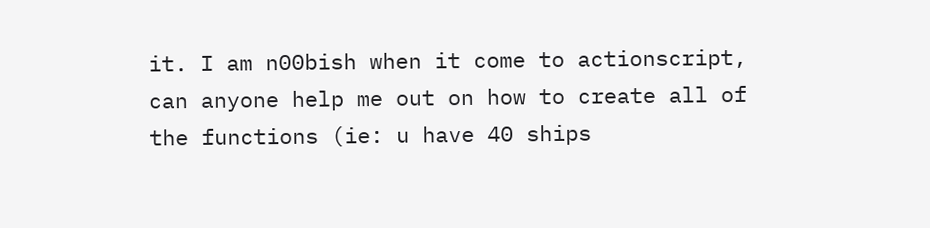it. I am n00bish when it come to actionscript, can anyone help me out on how to create all of the functions (ie: u have 40 ships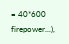= 40*600 firepower...),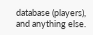database (players), and anything else.